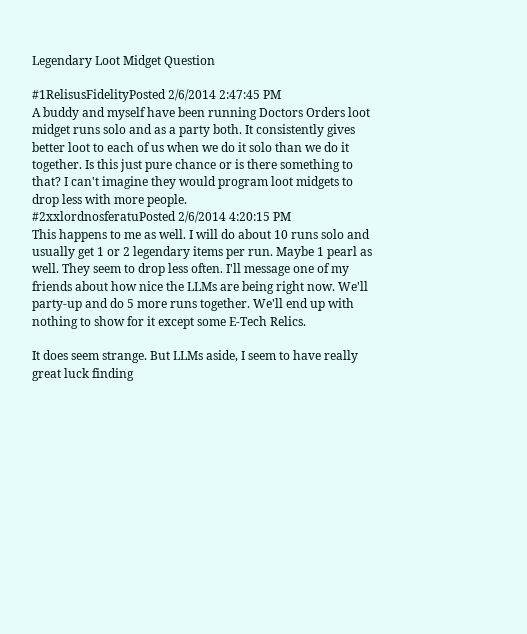Legendary Loot Midget Question

#1RelisusFidelityPosted 2/6/2014 2:47:45 PM
A buddy and myself have been running Doctors Orders loot midget runs solo and as a party both. It consistently gives better loot to each of us when we do it solo than we do it together. Is this just pure chance or is there something to that? I can't imagine they would program loot midgets to drop less with more people.
#2xxlordnosferatuPosted 2/6/2014 4:20:15 PM
This happens to me as well. I will do about 10 runs solo and usually get 1 or 2 legendary items per run. Maybe 1 pearl as well. They seem to drop less often. I'll message one of my friends about how nice the LLMs are being right now. We'll party-up and do 5 more runs together. We'll end up with nothing to show for it except some E-Tech Relics.

It does seem strange. But LLMs aside, I seem to have really great luck finding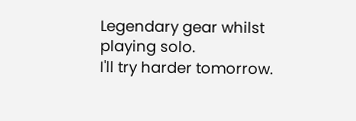Legendary gear whilst playing solo.
I'll try harder tomorrow.